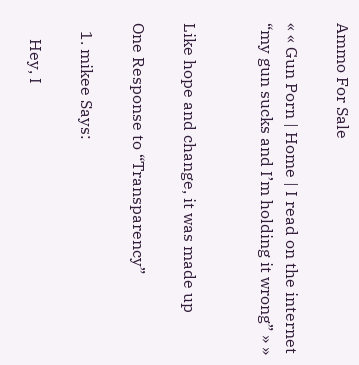Ammo For Sale

« « Gun Porn | Home | I read on the internet “my gun sucks and I’m holding it wrong” » »


Like hope and change, it was made up

One Response to “Transparency”

  1. mikee Says:

    Hey, I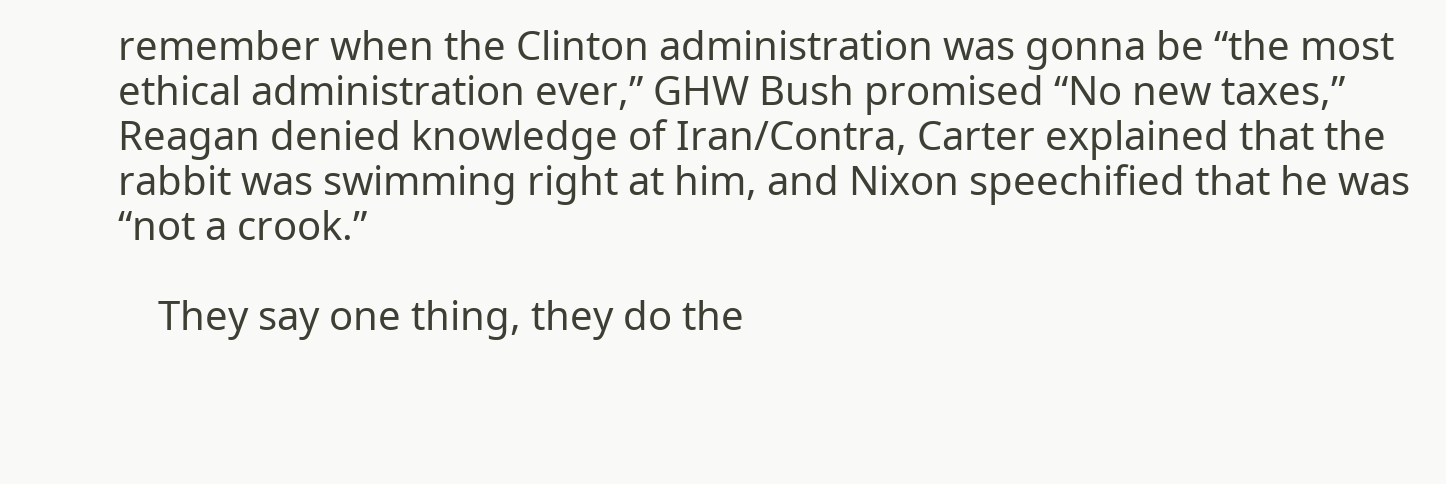remember when the Clinton administration was gonna be “the most ethical administration ever,” GHW Bush promised “No new taxes,” Reagan denied knowledge of Iran/Contra, Carter explained that the rabbit was swimming right at him, and Nixon speechified that he was “not a crook.”

    They say one thing, they do the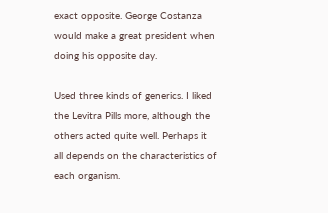exact opposite. George Costanza would make a great president when doing his opposite day.

Used three kinds of generics. I liked the Levitra Pills more, although the others acted quite well. Perhaps it all depends on the characteristics of each organism.